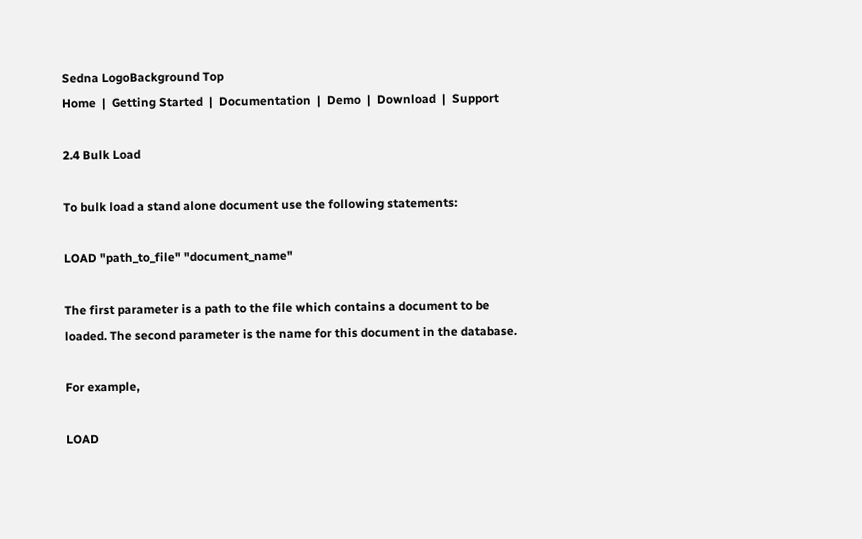Sedna LogoBackground Top
Home  |  Getting Started  |  Documentation  |  Demo  |  Download  |  Support

2.4 Bulk Load

To bulk load a stand alone document use the following statements:

LOAD "path_to_file" "document_name"

The first parameter is a path to the file which contains a document to be loaded. The second parameter is the name for this document in the database.

For example,

LOAD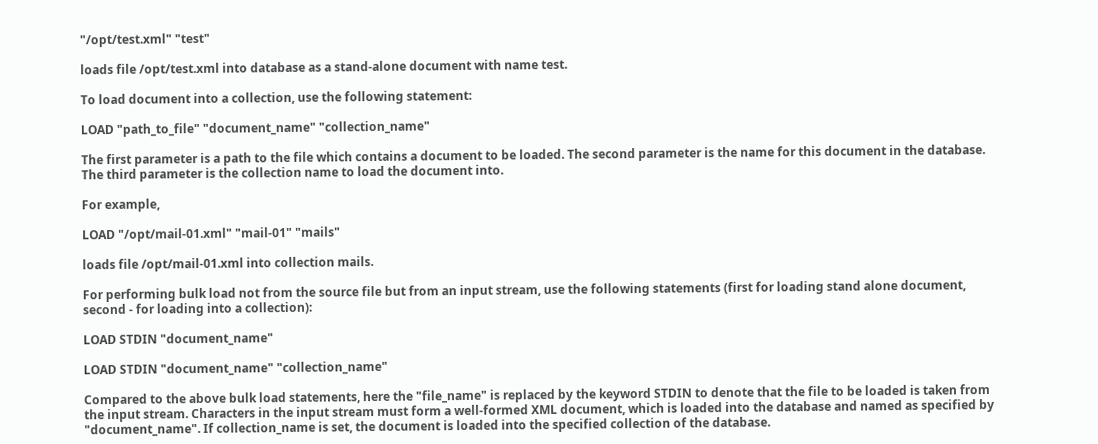"/opt/test.xml" "test"

loads file /opt/test.xml into database as a stand-alone document with name test.

To load document into a collection, use the following statement:

LOAD "path_to_file" "document_name" "collection_name"

The first parameter is a path to the file which contains a document to be loaded. The second parameter is the name for this document in the database. The third parameter is the collection name to load the document into.

For example,

LOAD "/opt/mail-01.xml" "mail-01" "mails"

loads file /opt/mail-01.xml into collection mails.

For performing bulk load not from the source file but from an input stream, use the following statements (first for loading stand alone document, second - for loading into a collection):

LOAD STDIN "document_name"

LOAD STDIN "document_name" "collection_name"

Compared to the above bulk load statements, here the "file_name" is replaced by the keyword STDIN to denote that the file to be loaded is taken from the input stream. Characters in the input stream must form a well-formed XML document, which is loaded into the database and named as specified by "document_name". If collection_name is set, the document is loaded into the specified collection of the database.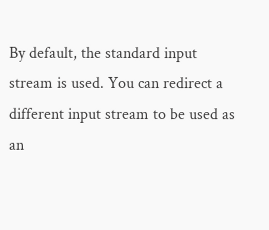By default, the standard input stream is used. You can redirect a different input stream to be used as an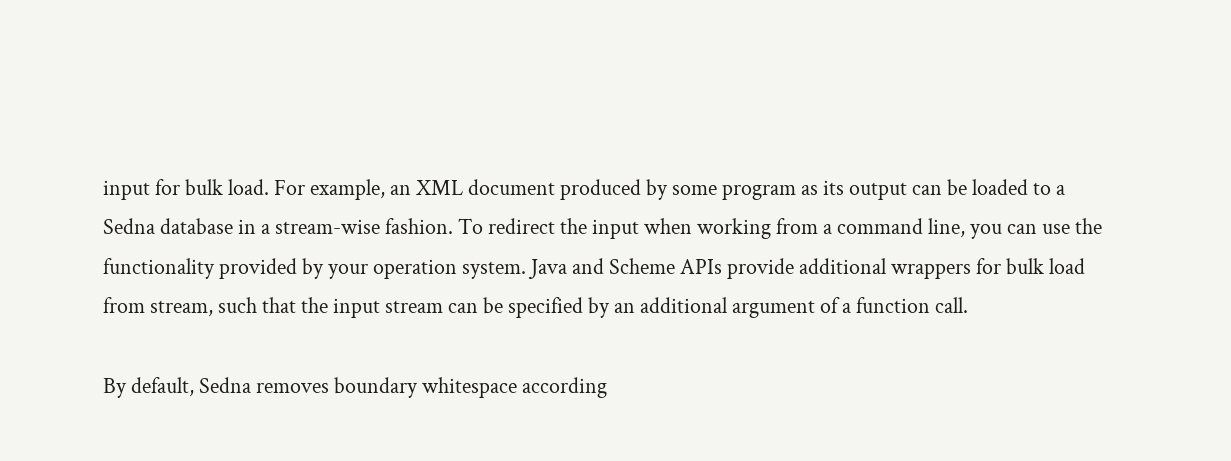input for bulk load. For example, an XML document produced by some program as its output can be loaded to a Sedna database in a stream-wise fashion. To redirect the input when working from a command line, you can use the functionality provided by your operation system. Java and Scheme APIs provide additional wrappers for bulk load from stream, such that the input stream can be specified by an additional argument of a function call.

By default, Sedna removes boundary whitespace according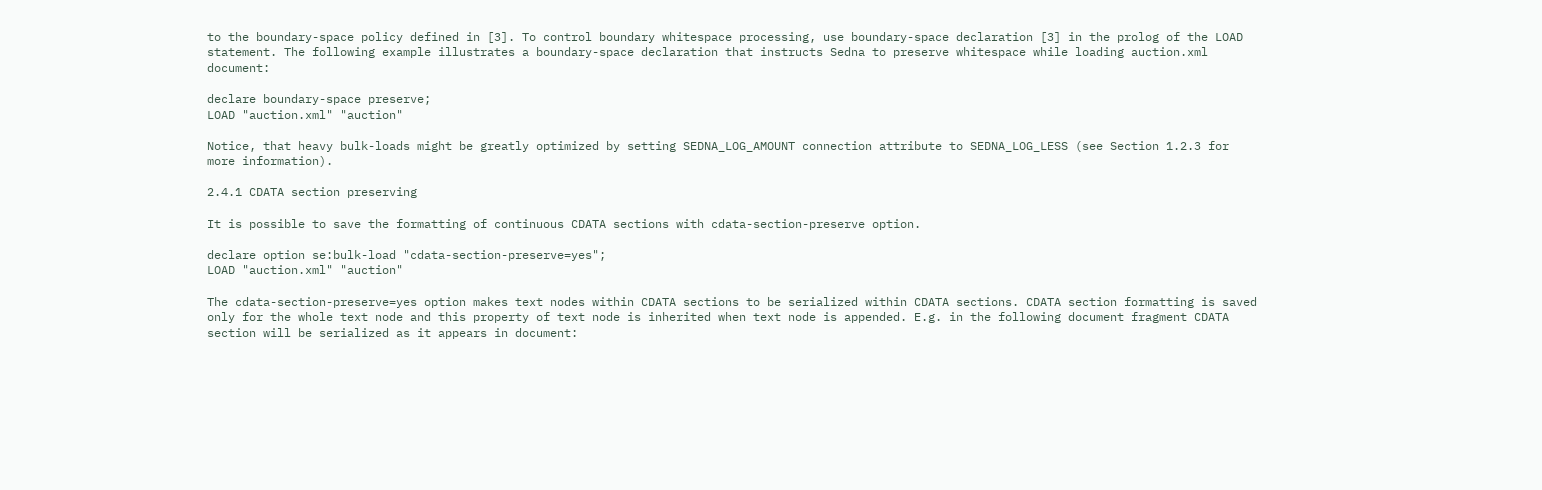to the boundary-space policy defined in [3]. To control boundary whitespace processing, use boundary-space declaration [3] in the prolog of the LOAD statement. The following example illustrates a boundary-space declaration that instructs Sedna to preserve whitespace while loading auction.xml document:

declare boundary-space preserve;
LOAD "auction.xml" "auction"

Notice, that heavy bulk-loads might be greatly optimized by setting SEDNA_LOG_AMOUNT connection attribute to SEDNA_LOG_LESS (see Section 1.2.3 for more information).

2.4.1 CDATA section preserving

It is possible to save the formatting of continuous CDATA sections with cdata-section-preserve option.

declare option se:bulk-load "cdata-section-preserve=yes";
LOAD "auction.xml" "auction"

The cdata-section-preserve=yes option makes text nodes within CDATA sections to be serialized within CDATA sections. CDATA section formatting is saved only for the whole text node and this property of text node is inherited when text node is appended. E.g. in the following document fragment CDATA section will be serialized as it appears in document: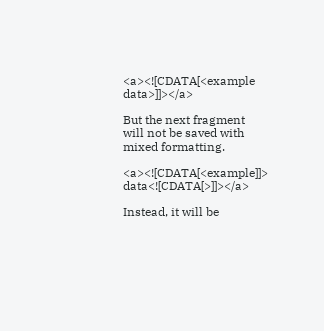<a><![CDATA[<example data>]]></a>

But the next fragment will not be saved with mixed formatting.

<a><![CDATA[<example]]> data<![CDATA[>]]></a>

Instead, it will be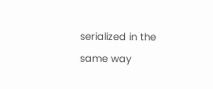serialized in the same way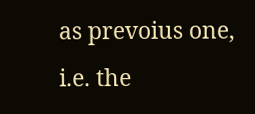as prevoius one, i.e. the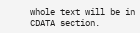whole text will be in CDATA section.